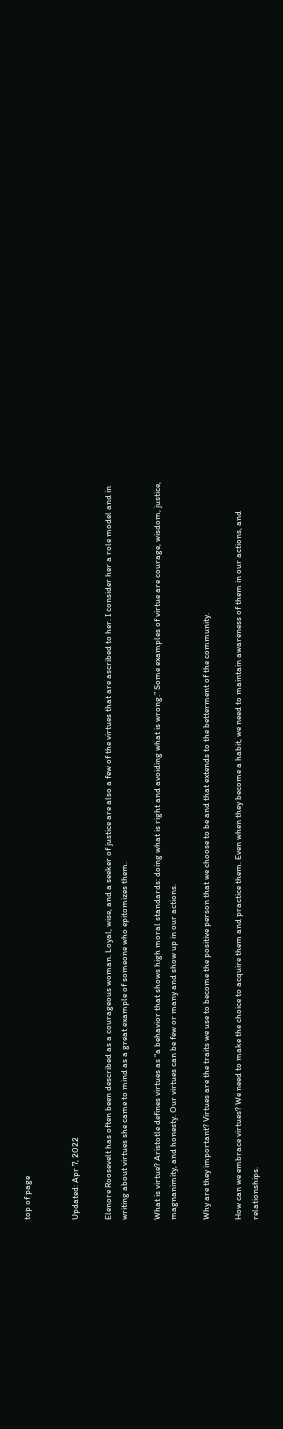top of page


Updated: Apr 7, 2022

Elenore Roosevelt has often been described as a courageous woman. Loyal, wise, and a seeker of justice are also a few of the virtues that are ascribed to her. I consider her a role model and in writing about virtues she came to mind as a great example of someone who epitomizes them.

What is virtue? Aristotle defines virtues as “a behavior that shows high moral standards: doing what is right and avoiding what is wrong.” Some examples of virtue are courage, wisdom, justice, magnanimity, and honesty. Our virtues can be few or many and show up in our actions.

Why are they important? Virtues are the traits we use to become the positive person that we choose to be and that extends to the betterment of the community.

How can we embrace virtues? We need to make the choice to acquire them and practice them. Even when they become a habit, we need to maintain awareness of them in our actions, and relationships.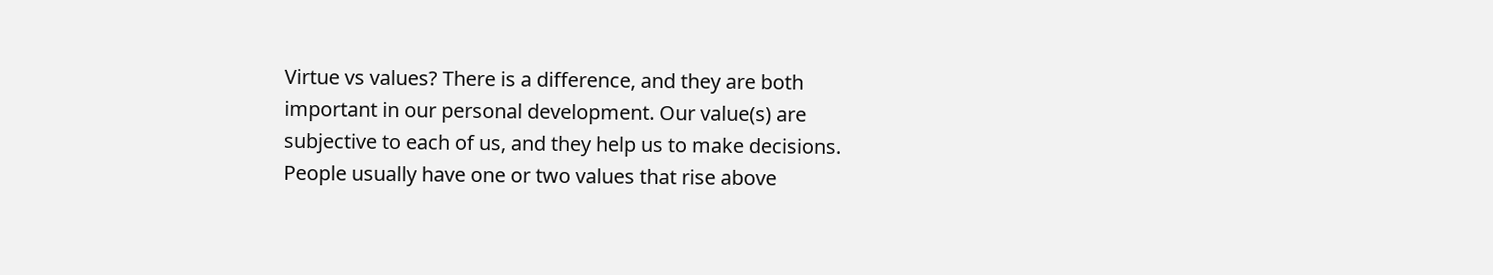Virtue vs values? There is a difference, and they are both important in our personal development. Our value(s) are subjective to each of us, and they help us to make decisions. People usually have one or two values that rise above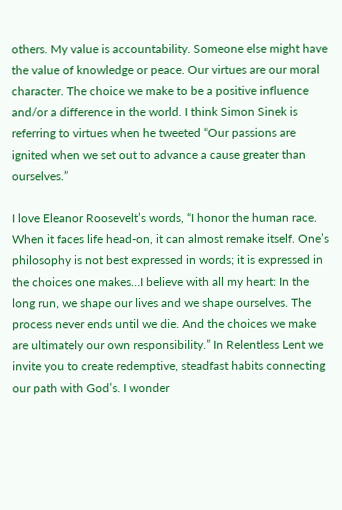others. My value is accountability. Someone else might have the value of knowledge or peace. Our virtues are our moral character. The choice we make to be a positive influence and/or a difference in the world. I think Simon Sinek is referring to virtues when he tweeted “Our passions are ignited when we set out to advance a cause greater than ourselves.”

I love Eleanor Roosevelt’s words, “I honor the human race. When it faces life head-on, it can almost remake itself. One’s philosophy is not best expressed in words; it is expressed in the choices one makes…I believe with all my heart: In the long run, we shape our lives and we shape ourselves. The process never ends until we die. And the choices we make are ultimately our own responsibility.” In Relentless Lent we invite you to create redemptive, steadfast habits connecting our path with God’s. I wonder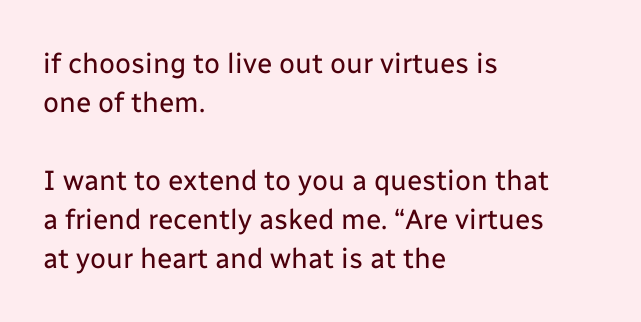if choosing to live out our virtues is one of them.

I want to extend to you a question that a friend recently asked me. “Are virtues at your heart and what is at the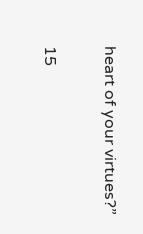heart of your virtues?”

15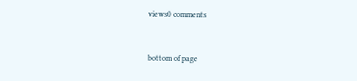views0 comments


bottom of page